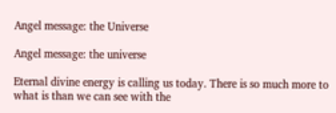Angel message: the Universe

Angel message: the universe

Eternal divine energy is calling us today. There is so much more to what is than we can see with the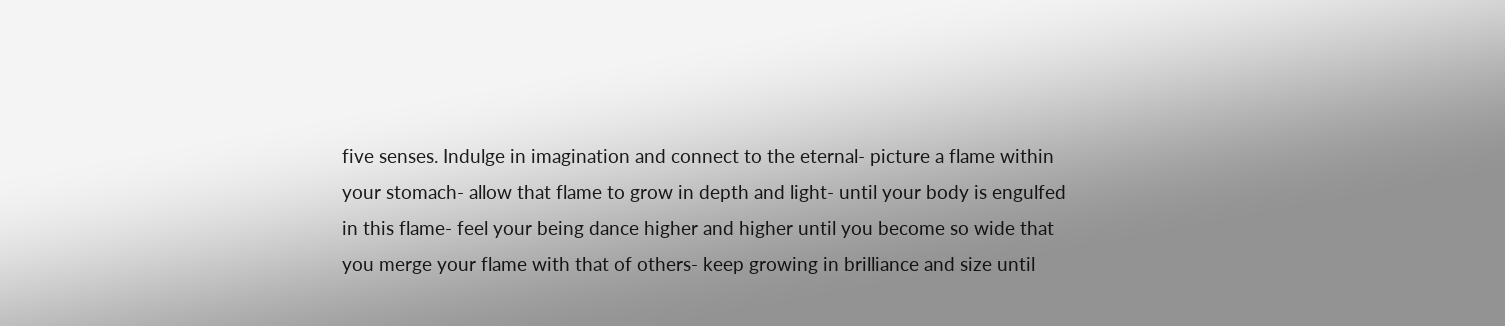five senses. Indulge in imagination and connect to the eternal- picture a flame within your stomach- allow that flame to grow in depth and light- until your body is engulfed in this flame- feel your being dance higher and higher until you become so wide that you merge your flame with that of others- keep growing in brilliance and size until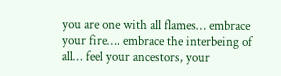you are one with all flames… embrace your fire…. embrace the interbeing of all… feel your ancestors, your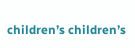children’s children’s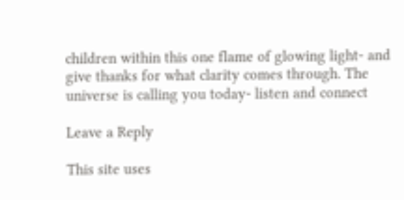children within this one flame of glowing light- and give thanks for what clarity comes through. The universe is calling you today- listen and connect

Leave a Reply

This site uses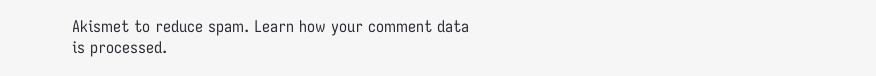Akismet to reduce spam. Learn how your comment data is processed.